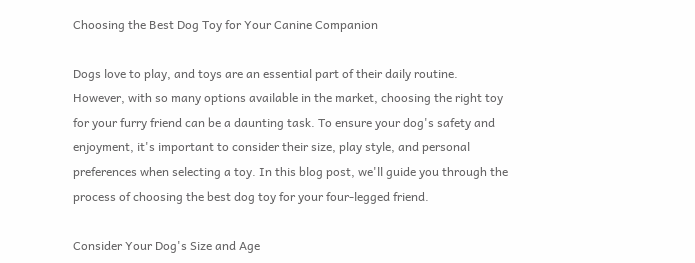Choosing the Best Dog Toy for Your Canine Companion

Dogs love to play, and toys are an essential part of their daily routine. However, with so many options available in the market, choosing the right toy for your furry friend can be a daunting task. To ensure your dog's safety and enjoyment, it's important to consider their size, play style, and personal preferences when selecting a toy. In this blog post, we'll guide you through the process of choosing the best dog toy for your four-legged friend.

Consider Your Dog's Size and Age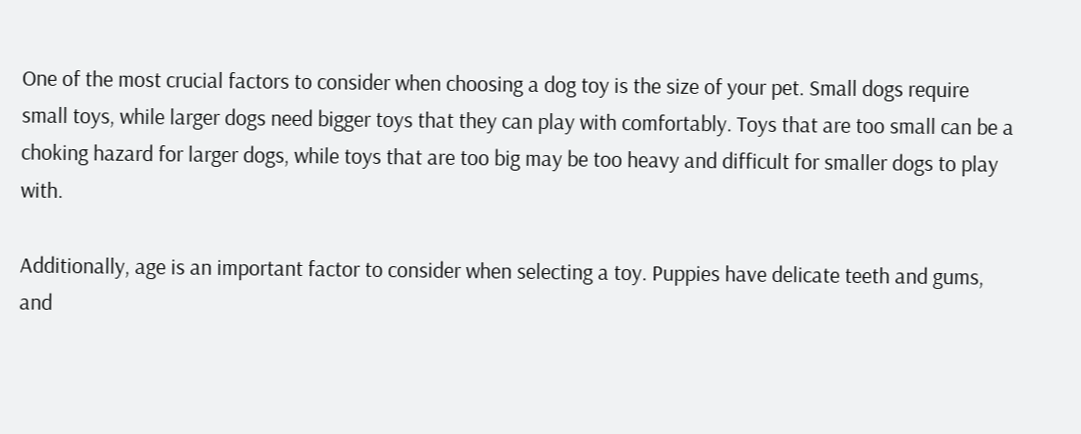One of the most crucial factors to consider when choosing a dog toy is the size of your pet. Small dogs require small toys, while larger dogs need bigger toys that they can play with comfortably. Toys that are too small can be a choking hazard for larger dogs, while toys that are too big may be too heavy and difficult for smaller dogs to play with.

Additionally, age is an important factor to consider when selecting a toy. Puppies have delicate teeth and gums, and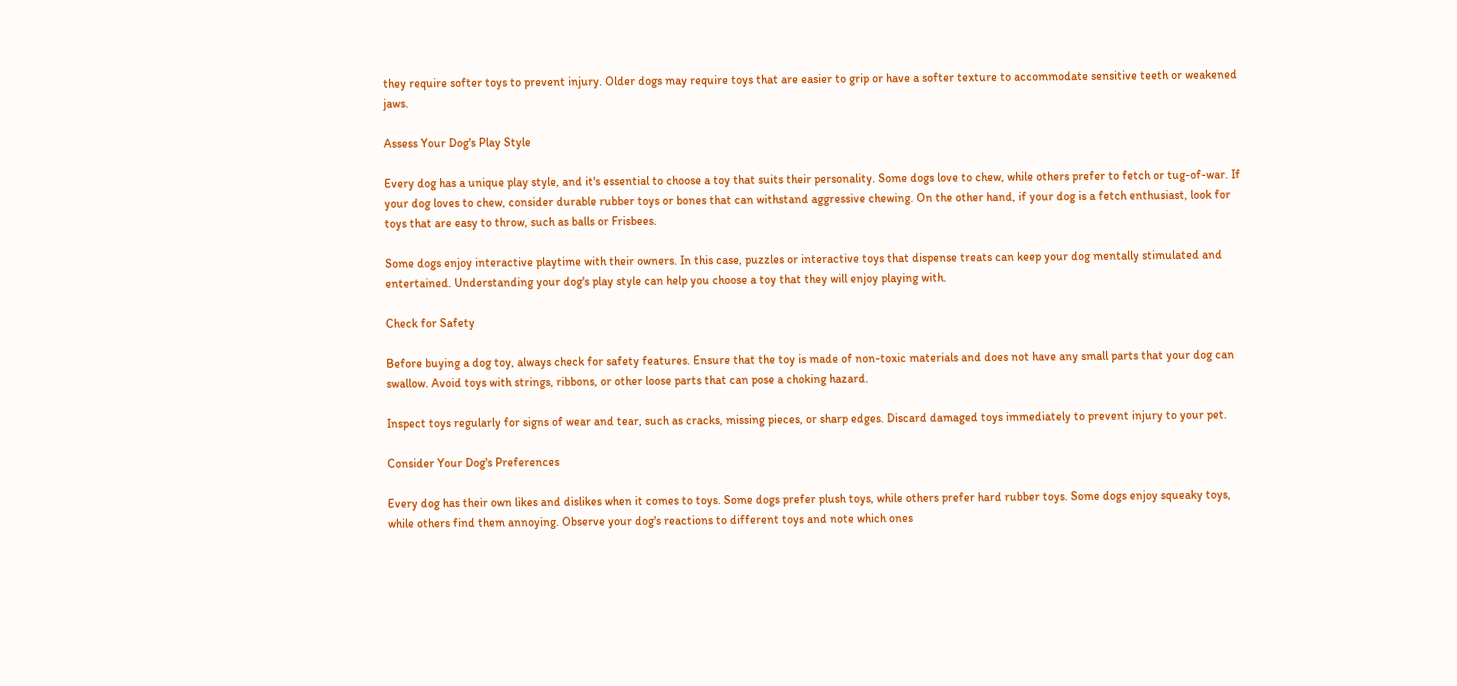they require softer toys to prevent injury. Older dogs may require toys that are easier to grip or have a softer texture to accommodate sensitive teeth or weakened jaws.

Assess Your Dog's Play Style

Every dog has a unique play style, and it's essential to choose a toy that suits their personality. Some dogs love to chew, while others prefer to fetch or tug-of-war. If your dog loves to chew, consider durable rubber toys or bones that can withstand aggressive chewing. On the other hand, if your dog is a fetch enthusiast, look for toys that are easy to throw, such as balls or Frisbees.

Some dogs enjoy interactive playtime with their owners. In this case, puzzles or interactive toys that dispense treats can keep your dog mentally stimulated and entertained. Understanding your dog's play style can help you choose a toy that they will enjoy playing with.

Check for Safety

Before buying a dog toy, always check for safety features. Ensure that the toy is made of non-toxic materials and does not have any small parts that your dog can swallow. Avoid toys with strings, ribbons, or other loose parts that can pose a choking hazard.

Inspect toys regularly for signs of wear and tear, such as cracks, missing pieces, or sharp edges. Discard damaged toys immediately to prevent injury to your pet.

Consider Your Dog's Preferences

Every dog has their own likes and dislikes when it comes to toys. Some dogs prefer plush toys, while others prefer hard rubber toys. Some dogs enjoy squeaky toys, while others find them annoying. Observe your dog's reactions to different toys and note which ones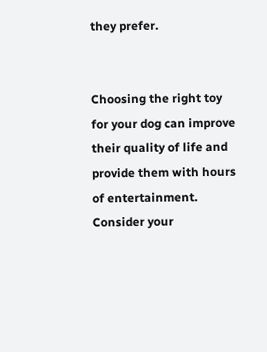they prefer.


Choosing the right toy for your dog can improve their quality of life and provide them with hours of entertainment. Consider your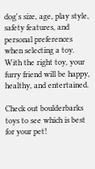dog's size, age, play style, safety features, and personal preferences when selecting a toy. With the right toy, your furry friend will be happy, healthy, and entertained.

Check out boulderbarks toys to see which is best for your pet!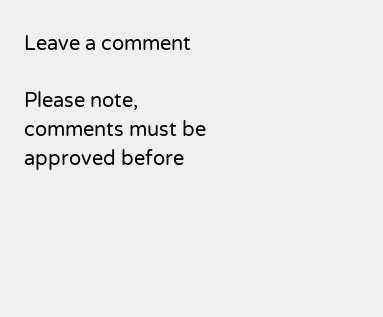Leave a comment

Please note, comments must be approved before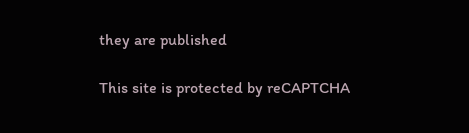they are published

This site is protected by reCAPTCHA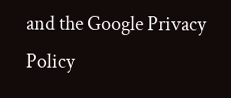and the Google Privacy Policy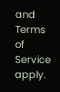and Terms of Service apply.